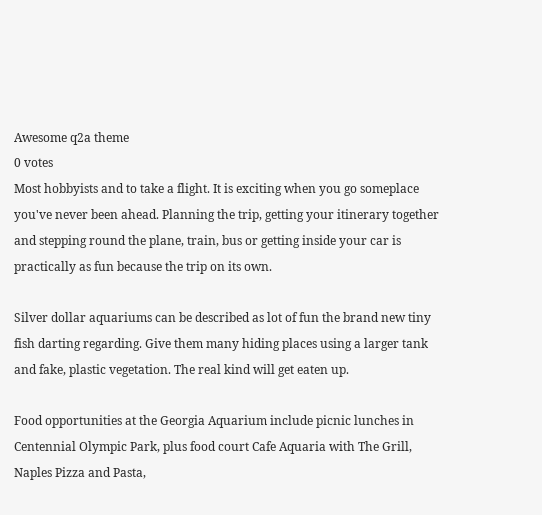Awesome q2a theme
0 votes
Most hobbyists and to take a flight. It is exciting when you go someplace you've never been ahead. Planning the trip, getting your itinerary together and stepping round the plane, train, bus or getting inside your car is practically as fun because the trip on its own.

Silver dollar aquariums can be described as lot of fun the brand new tiny fish darting regarding. Give them many hiding places using a larger tank and fake, plastic vegetation. The real kind will get eaten up.

Food opportunities at the Georgia Aquarium include picnic lunches in Centennial Olympic Park, plus food court Cafe Aquaria with The Grill, Naples Pizza and Pasta,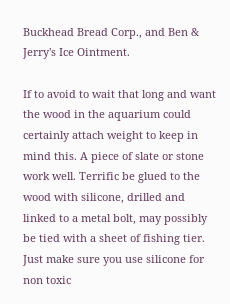Buckhead Bread Corp., and Ben & Jerry's Ice Ointment.

If to avoid to wait that long and want the wood in the aquarium could certainly attach weight to keep in mind this. A piece of slate or stone work well. Terrific be glued to the wood with silicone, drilled and linked to a metal bolt, may possibly be tied with a sheet of fishing tier. Just make sure you use silicone for non toxic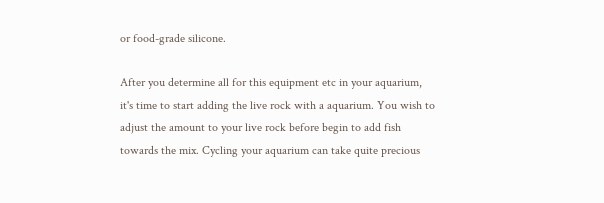or food-grade silicone.

After you determine all for this equipment etc in your aquarium, it's time to start adding the live rock with a aquarium. You wish to adjust the amount to your live rock before begin to add fish towards the mix. Cycling your aquarium can take quite precious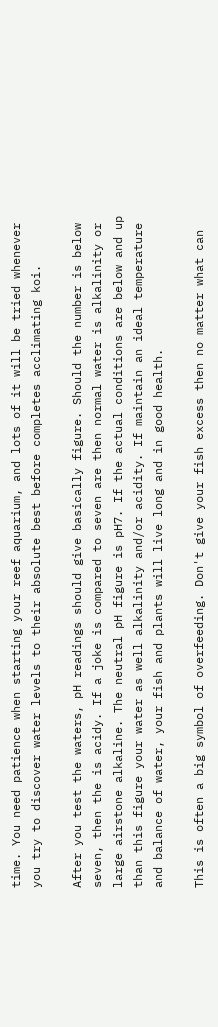time. You need patience when starting your reef aquarium, and lots of it will be tried whenever you try to discover water levels to their absolute best before completes acclimating koi.

After you test the waters, pH readings should give basically figure. Should the number is below seven, then the is acidy. If a joke is compared to seven are then normal water is alkalinity or large airstone alkaline. The neutral pH figure is pH7. If the actual conditions are below and up than this figure your water as well alkalinity and/or acidity. If maintain an ideal temperature and balance of water, your fish and plants will live long and in good health.

This is often a big symbol of overfeeding. Don't give your fish excess then no matter what can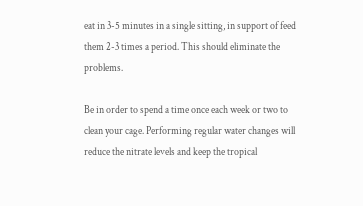eat in 3-5 minutes in a single sitting, in support of feed them 2-3 times a period. This should eliminate the problems.

Be in order to spend a time once each week or two to clean your cage. Performing regular water changes will reduce the nitrate levels and keep the tropical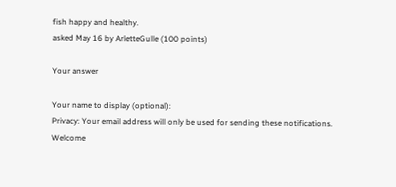fish happy and healthy.
asked May 16 by ArletteGulle (100 points)

Your answer

Your name to display (optional):
Privacy: Your email address will only be used for sending these notifications.
Welcome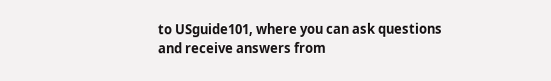to USguide101, where you can ask questions and receive answers from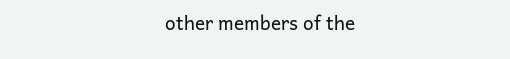other members of the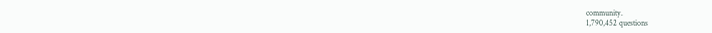community.
1,790,452 questions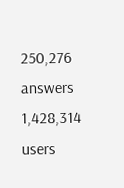250,276 answers
1,428,314 users